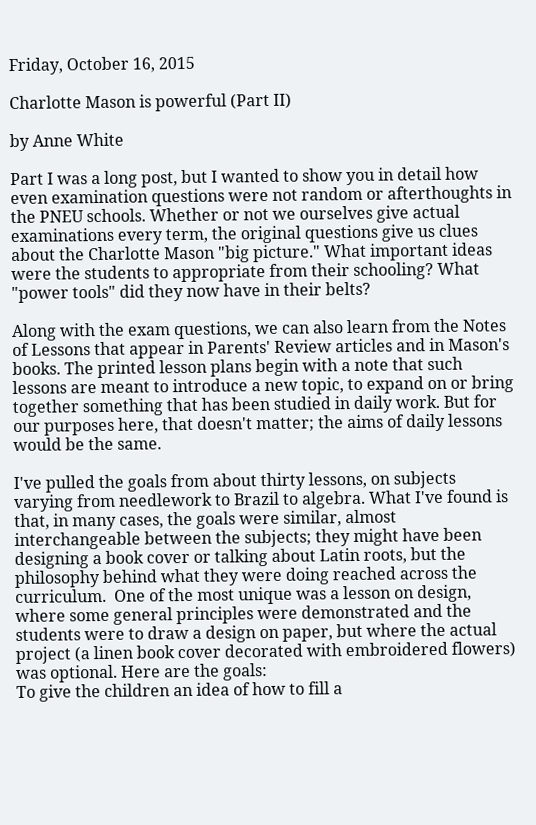Friday, October 16, 2015

Charlotte Mason is powerful (Part II)

by Anne White

Part I was a long post, but I wanted to show you in detail how even examination questions were not random or afterthoughts in the PNEU schools. Whether or not we ourselves give actual examinations every term, the original questions give us clues about the Charlotte Mason "big picture." What important ideas were the students to appropriate from their schooling? What "power tools" did they now have in their belts?

Along with the exam questions, we can also learn from the Notes of Lessons that appear in Parents' Review articles and in Mason's books. The printed lesson plans begin with a note that such lessons are meant to introduce a new topic, to expand on or bring together something that has been studied in daily work. But for our purposes here, that doesn't matter; the aims of daily lessons would be the same.

I've pulled the goals from about thirty lessons, on subjects varying from needlework to Brazil to algebra. What I've found is that, in many cases, the goals were similar, almost interchangeable between the subjects; they might have been designing a book cover or talking about Latin roots, but the philosophy behind what they were doing reached across the curriculum.  One of the most unique was a lesson on design, where some general principles were demonstrated and the students were to draw a design on paper, but where the actual project (a linen book cover decorated with embroidered flowers) was optional. Here are the goals:
To give the children an idea of how to fill a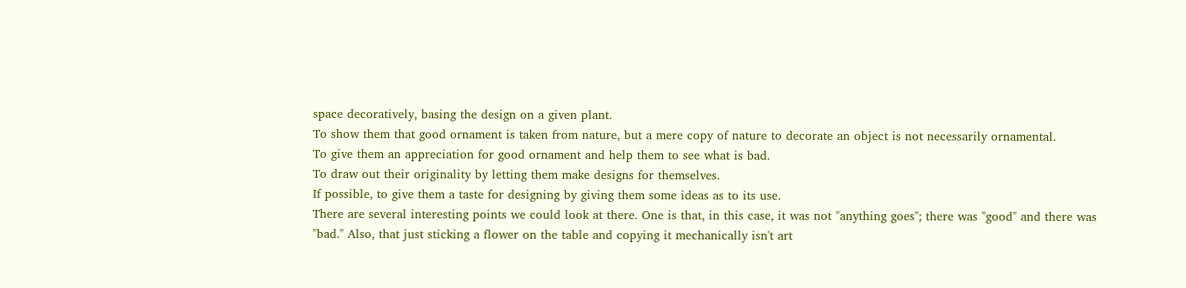space decoratively, basing the design on a given plant.
To show them that good ornament is taken from nature, but a mere copy of nature to decorate an object is not necessarily ornamental.
To give them an appreciation for good ornament and help them to see what is bad.
To draw out their originality by letting them make designs for themselves.
If possible, to give them a taste for designing by giving them some ideas as to its use.
There are several interesting points we could look at there. One is that, in this case, it was not "anything goes"; there was "good" and there was "bad." Also, that just sticking a flower on the table and copying it mechanically isn't art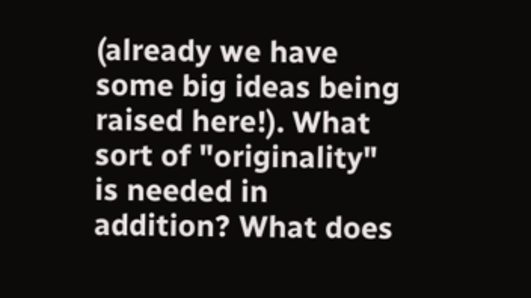(already we have some big ideas being raised here!). What sort of "originality" is needed in addition? What does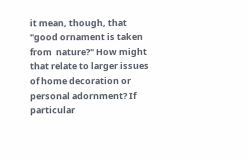it mean, though, that "good ornament is taken from  nature?" How might that relate to larger issues of home decoration or personal adornment? If particular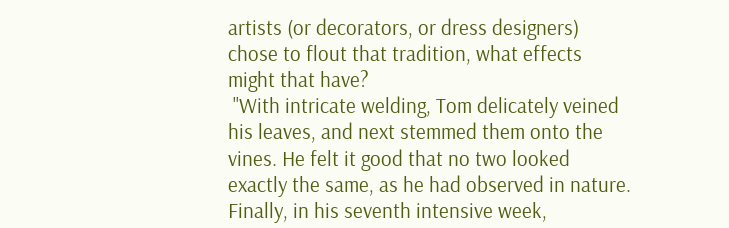artists (or decorators, or dress designers) chose to flout that tradition, what effects might that have?
 "With intricate welding, Tom delicately veined his leaves, and next stemmed them onto the vines. He felt it good that no two looked exactly the same, as he had observed in nature. Finally, in his seventh intensive week,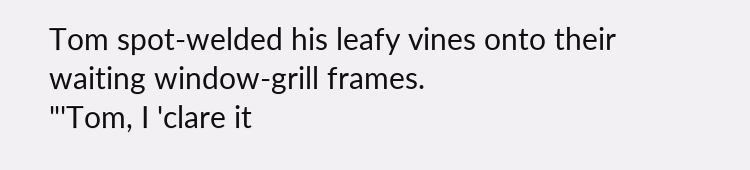Tom spot-welded his leafy vines onto their waiting window-grill frames.
"'Tom, I 'clare it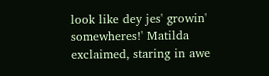look like dey jes' growin' somewheres!' Matilda exclaimed, staring in awe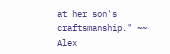at her son's craftsmanship." ~~ Alex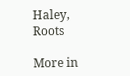Haley, Roots

More in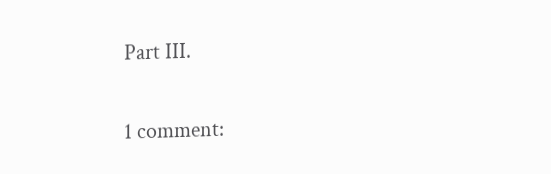Part III.

1 comment: